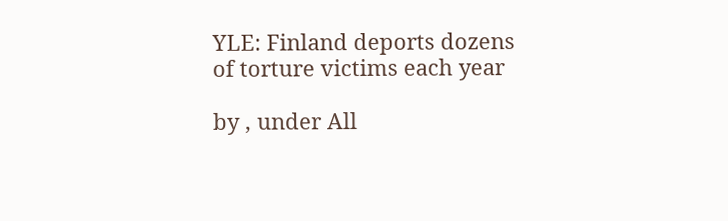YLE: Finland deports dozens of torture victims each year

by , under All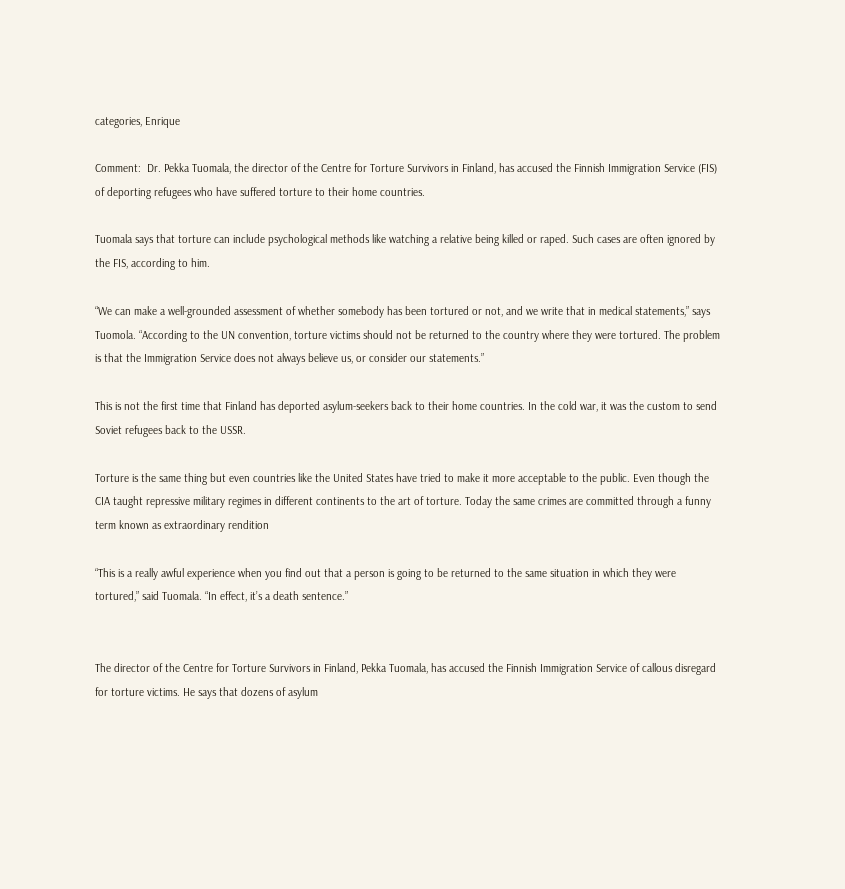categories, Enrique

Comment:  Dr. Pekka Tuomala, the director of the Centre for Torture Survivors in Finland, has accused the Finnish Immigration Service (FIS) of deporting refugees who have suffered torture to their home countries.

Tuomala says that torture can include psychological methods like watching a relative being killed or raped. Such cases are often ignored by the FIS, according to him.

“We can make a well-grounded assessment of whether somebody has been tortured or not, and we write that in medical statements,” says Tuomola. “According to the UN convention, torture victims should not be returned to the country where they were tortured. The problem is that the Immigration Service does not always believe us, or consider our statements.”

This is not the first time that Finland has deported asylum-seekers back to their home countries. In the cold war, it was the custom to send Soviet refugees back to the USSR.

Torture is the same thing but even countries like the United States have tried to make it more acceptable to the public. Even though the CIA taught repressive military regimes in different continents to the art of torture. Today the same crimes are committed through a funny term known as extraordinary rendition

“This is a really awful experience when you find out that a person is going to be returned to the same situation in which they were tortured,” said Tuomala. “In effect, it’s a death sentence.”


The director of the Centre for Torture Survivors in Finland, Pekka Tuomala, has accused the Finnish Immigration Service of callous disregard for torture victims. He says that dozens of asylum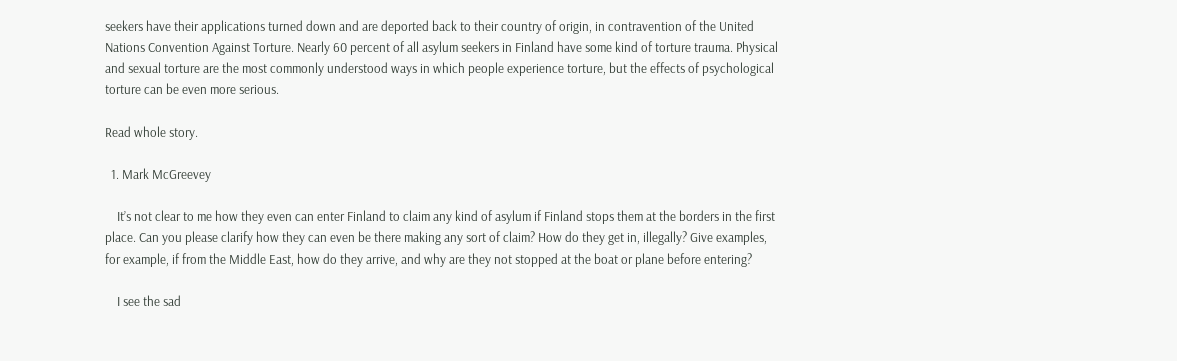seekers have their applications turned down and are deported back to their country of origin, in contravention of the United Nations Convention Against Torture. Nearly 60 percent of all asylum seekers in Finland have some kind of torture trauma. Physical and sexual torture are the most commonly understood ways in which people experience torture, but the effects of psychological torture can be even more serious.

Read whole story.

  1. Mark McGreevey

    It’s not clear to me how they even can enter Finland to claim any kind of asylum if Finland stops them at the borders in the first place. Can you please clarify how they can even be there making any sort of claim? How do they get in, illegally? Give examples, for example, if from the Middle East, how do they arrive, and why are they not stopped at the boat or plane before entering?

    I see the sad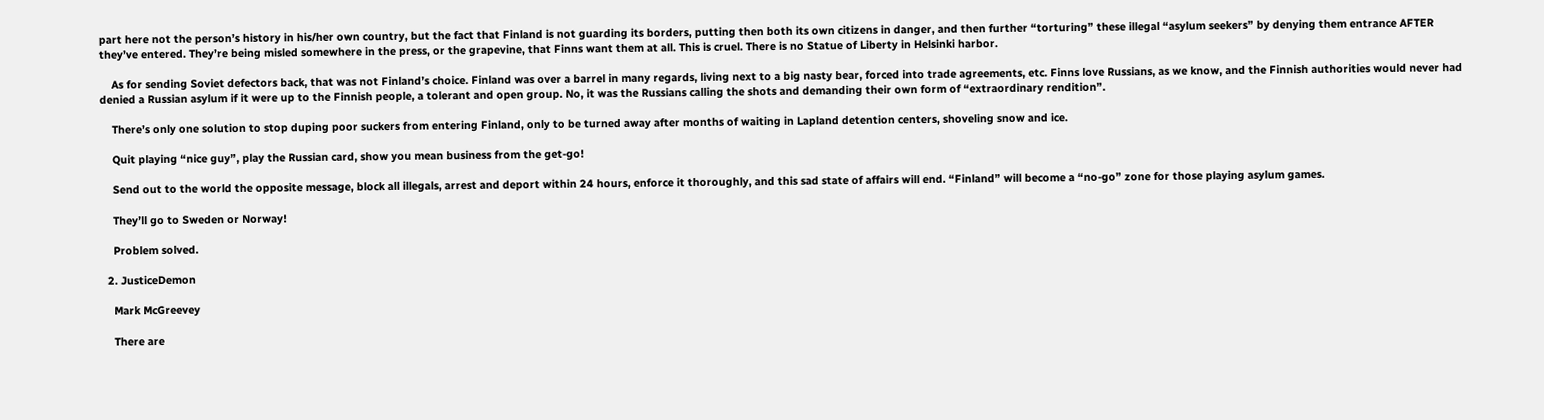part here not the person’s history in his/her own country, but the fact that Finland is not guarding its borders, putting then both its own citizens in danger, and then further “torturing” these illegal “asylum seekers” by denying them entrance AFTER they’ve entered. They’re being misled somewhere in the press, or the grapevine, that Finns want them at all. This is cruel. There is no Statue of Liberty in Helsinki harbor.

    As for sending Soviet defectors back, that was not Finland’s choice. Finland was over a barrel in many regards, living next to a big nasty bear, forced into trade agreements, etc. Finns love Russians, as we know, and the Finnish authorities would never had denied a Russian asylum if it were up to the Finnish people, a tolerant and open group. No, it was the Russians calling the shots and demanding their own form of “extraordinary rendition”.

    There’s only one solution to stop duping poor suckers from entering Finland, only to be turned away after months of waiting in Lapland detention centers, shoveling snow and ice.

    Quit playing “nice guy”, play the Russian card, show you mean business from the get-go!

    Send out to the world the opposite message, block all illegals, arrest and deport within 24 hours, enforce it thoroughly, and this sad state of affairs will end. “Finland” will become a “no-go” zone for those playing asylum games.

    They’ll go to Sweden or Norway!

    Problem solved.

  2. JusticeDemon

    Mark McGreevey

    There are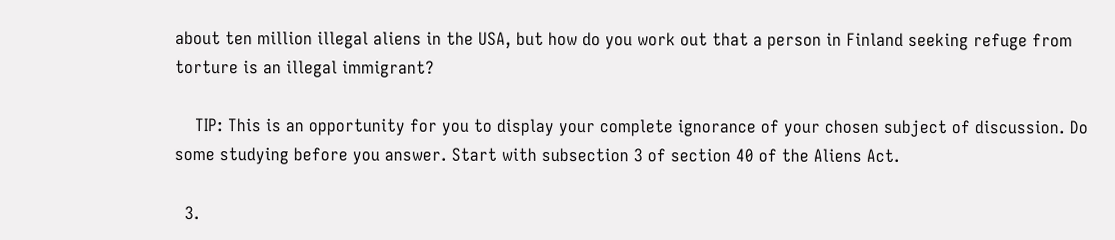about ten million illegal aliens in the USA, but how do you work out that a person in Finland seeking refuge from torture is an illegal immigrant?

    TIP: This is an opportunity for you to display your complete ignorance of your chosen subject of discussion. Do some studying before you answer. Start with subsection 3 of section 40 of the Aliens Act.

  3.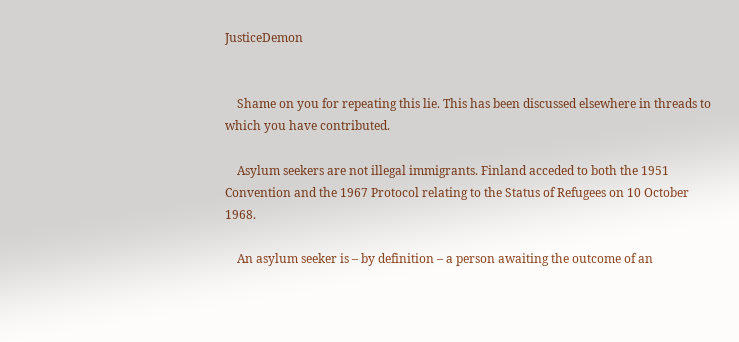JusticeDemon


    Shame on you for repeating this lie. This has been discussed elsewhere in threads to which you have contributed.

    Asylum seekers are not illegal immigrants. Finland acceded to both the 1951 Convention and the 1967 Protocol relating to the Status of Refugees on 10 October 1968.

    An asylum seeker is – by definition – a person awaiting the outcome of an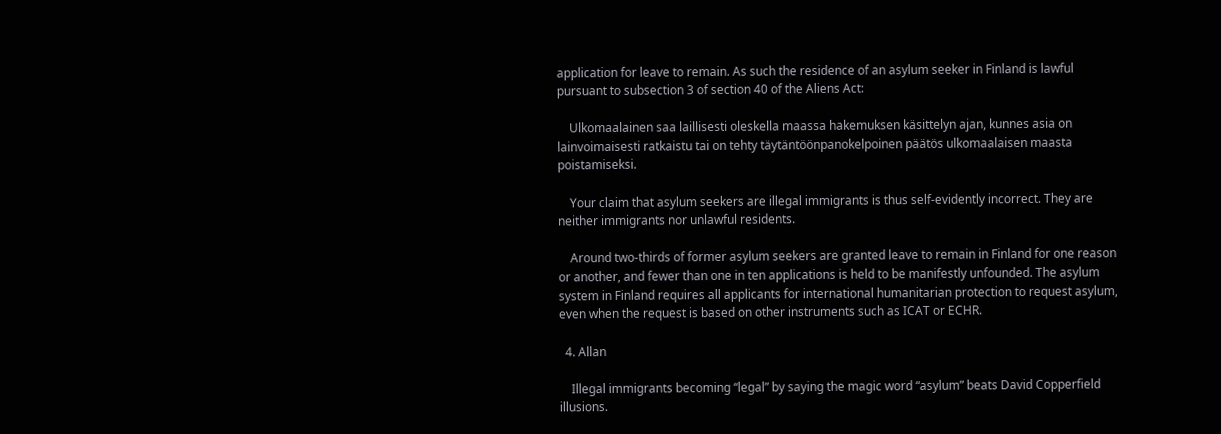application for leave to remain. As such the residence of an asylum seeker in Finland is lawful pursuant to subsection 3 of section 40 of the Aliens Act:

    Ulkomaalainen saa laillisesti oleskella maassa hakemuksen käsittelyn ajan, kunnes asia on lainvoimaisesti ratkaistu tai on tehty täytäntöönpanokelpoinen päätös ulkomaalaisen maasta poistamiseksi.

    Your claim that asylum seekers are illegal immigrants is thus self-evidently incorrect. They are neither immigrants nor unlawful residents.

    Around two-thirds of former asylum seekers are granted leave to remain in Finland for one reason or another, and fewer than one in ten applications is held to be manifestly unfounded. The asylum system in Finland requires all applicants for international humanitarian protection to request asylum, even when the request is based on other instruments such as ICAT or ECHR.

  4. Allan

    Illegal immigrants becoming “legal” by saying the magic word “asylum” beats David Copperfield illusions.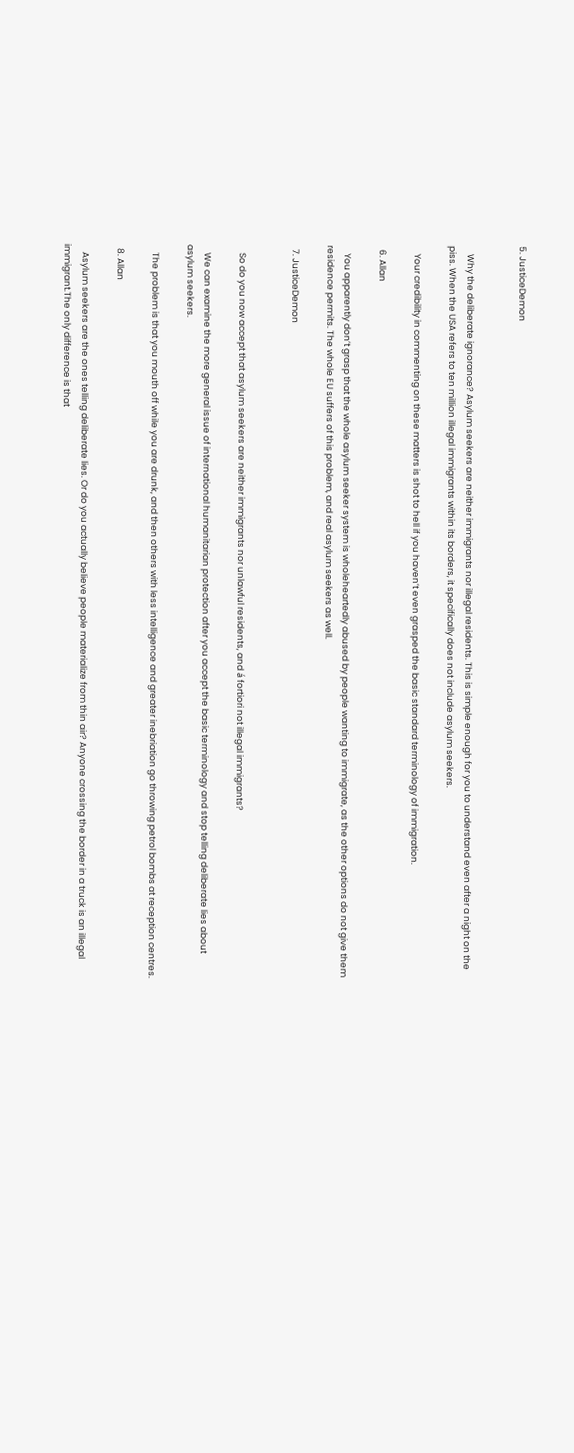5. JusticeDemon


    Why the deliberate ignorance? Asylum seekers are neither immigrants nor illegal residents. This is simple enough for you to understand even after a night on the piss. When the USA refers to ten million illegal immigrants within its borders, it specifically does not include asylum seekers.

    Your credibility in commenting on these matters is shot to hell if you haven’t even grasped the basic standard terminology of immigration.

  6. Allan

    You apparently don’t grasp that the whole asylum seeker system is wholeheartedly abused by people wanting to immigrate, as the other options do not give them residence permits. The whole EU suffers of this problem, and real asylum seekers as well.

  7. JusticeDemon


    So do you now accept that asylum seekers are neither immigrants nor unlawful residents, and á fortiori not illegal immigrants?

    We can examine the more general issue of international humanitarian protection after you accept the basic terminology and stop telling deliberate lies about asylum seekers.

    The problem is that you mouth off while you are drunk, and then others with less intelligence and greater inebriation go throwing petrol bombs at reception centres.

  8. Allan

    Asylum seekers are the ones telling deliberate lies. Or do you actually believe people materialize from thin air? Anyone crossing the border in a truck is an illegal immigrant.The only difference is that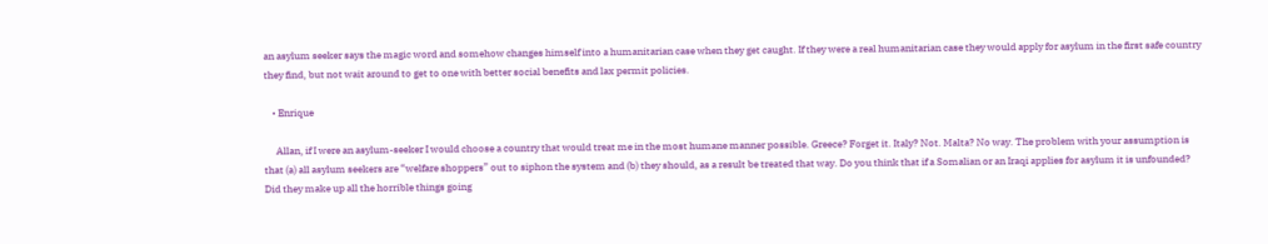an asylum seeker says the magic word and somehow changes himself into a humanitarian case when they get caught. If they were a real humanitarian case they would apply for asylum in the first safe country they find, but not wait around to get to one with better social benefits and lax permit policies.

    • Enrique

      Allan, if I were an asylum-seeker I would choose a country that would treat me in the most humane manner possible. Greece? Forget it. Italy? Not. Malta? No way. The problem with your assumption is that (a) all asylum seekers are “welfare shoppers” out to siphon the system and (b) they should, as a result be treated that way. Do you think that if a Somalian or an Iraqi applies for asylum it is unfounded? Did they make up all the horrible things going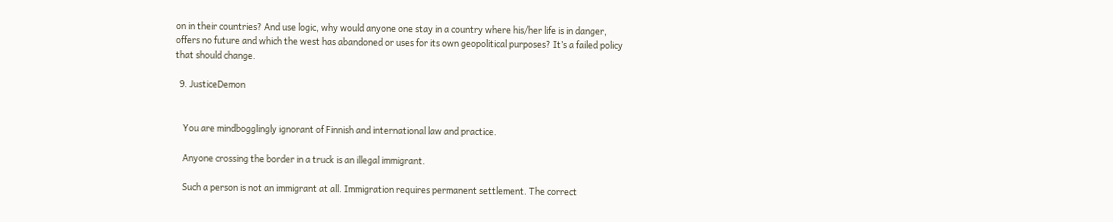on in their countries? And use logic, why would anyone one stay in a country where his/her life is in danger, offers no future and which the west has abandoned or uses for its own geopolitical purposes? It’s a failed policy that should change.

  9. JusticeDemon


    You are mindbogglingly ignorant of Finnish and international law and practice.

    Anyone crossing the border in a truck is an illegal immigrant.

    Such a person is not an immigrant at all. Immigration requires permanent settlement. The correct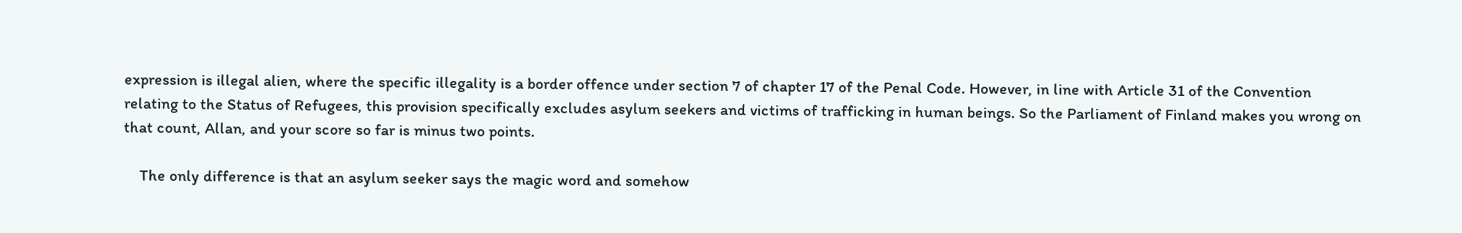expression is illegal alien, where the specific illegality is a border offence under section 7 of chapter 17 of the Penal Code. However, in line with Article 31 of the Convention relating to the Status of Refugees, this provision specifically excludes asylum seekers and victims of trafficking in human beings. So the Parliament of Finland makes you wrong on that count, Allan, and your score so far is minus two points.

    The only difference is that an asylum seeker says the magic word and somehow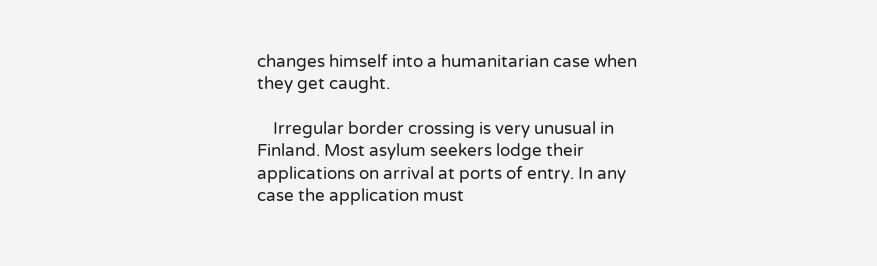changes himself into a humanitarian case when they get caught.

    Irregular border crossing is very unusual in Finland. Most asylum seekers lodge their applications on arrival at ports of entry. In any case the application must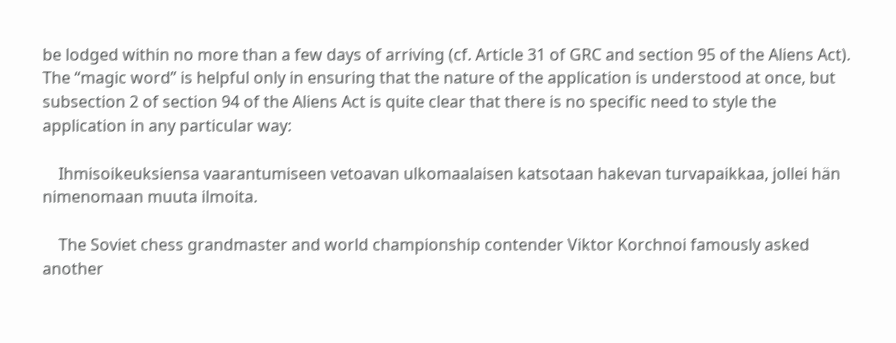be lodged within no more than a few days of arriving (cf. Article 31 of GRC and section 95 of the Aliens Act). The “magic word” is helpful only in ensuring that the nature of the application is understood at once, but subsection 2 of section 94 of the Aliens Act is quite clear that there is no specific need to style the application in any particular way:

    Ihmisoikeuksiensa vaarantumiseen vetoavan ulkomaalaisen katsotaan hakevan turvapaikkaa, jollei hän nimenomaan muuta ilmoita.

    The Soviet chess grandmaster and world championship contender Viktor Korchnoi famously asked another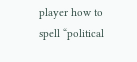player how to spell “political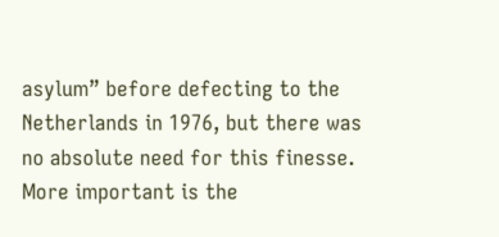asylum” before defecting to the Netherlands in 1976, but there was no absolute need for this finesse. More important is the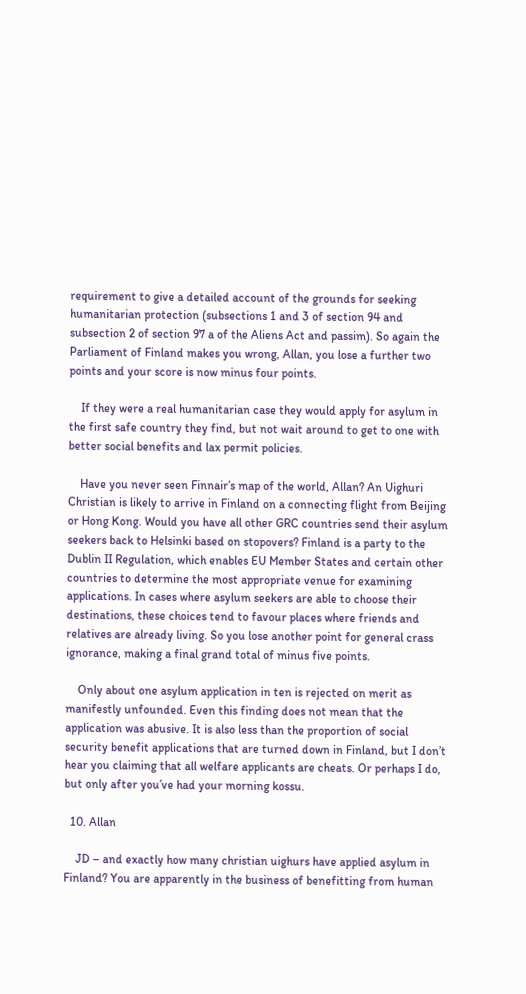requirement to give a detailed account of the grounds for seeking humanitarian protection (subsections 1 and 3 of section 94 and subsection 2 of section 97 a of the Aliens Act and passim). So again the Parliament of Finland makes you wrong, Allan, you lose a further two points and your score is now minus four points.

    If they were a real humanitarian case they would apply for asylum in the first safe country they find, but not wait around to get to one with better social benefits and lax permit policies.

    Have you never seen Finnair’s map of the world, Allan? An Uighuri Christian is likely to arrive in Finland on a connecting flight from Beijing or Hong Kong. Would you have all other GRC countries send their asylum seekers back to Helsinki based on stopovers? Finland is a party to the Dublin II Regulation, which enables EU Member States and certain other countries to determine the most appropriate venue for examining applications. In cases where asylum seekers are able to choose their destinations, these choices tend to favour places where friends and relatives are already living. So you lose another point for general crass ignorance, making a final grand total of minus five points.

    Only about one asylum application in ten is rejected on merit as manifestly unfounded. Even this finding does not mean that the application was abusive. It is also less than the proportion of social security benefit applications that are turned down in Finland, but I don’t hear you claiming that all welfare applicants are cheats. Or perhaps I do, but only after you’ve had your morning kossu.

  10. Allan

    JD – and exactly how many christian uighurs have applied asylum in Finland? You are apparently in the business of benefitting from human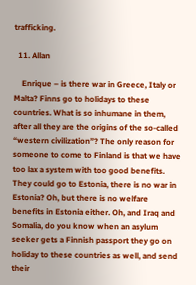trafficking.

  11. Allan

    Enrique – is there war in Greece, Italy or Malta? Finns go to holidays to these countries. What is so inhumane in them, after all they are the origins of the so-called “western civilization”? The only reason for someone to come to Finland is that we have too lax a system with too good benefits. They could go to Estonia, there is no war in Estonia? Oh, but there is no welfare benefits in Estonia either. Oh, and Iraq and Somalia, do you know when an asylum seeker gets a Finnish passport they go on holiday to these countries as well, and send their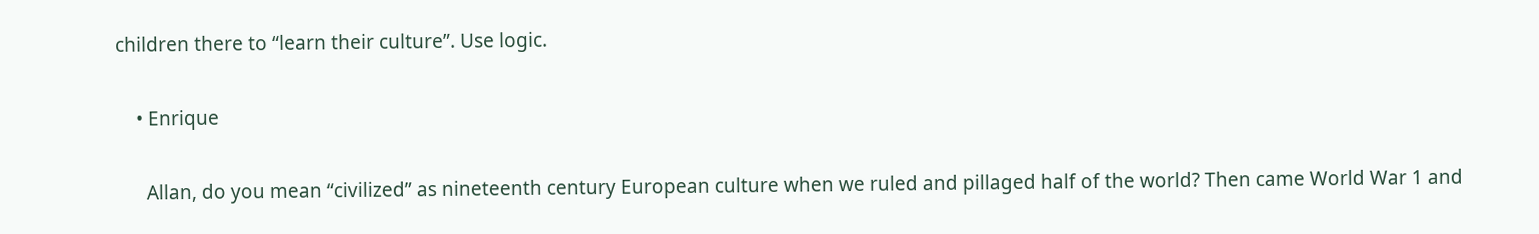children there to “learn their culture”. Use logic.

    • Enrique

      Allan, do you mean “civilized” as nineteenth century European culture when we ruled and pillaged half of the world? Then came World War 1 and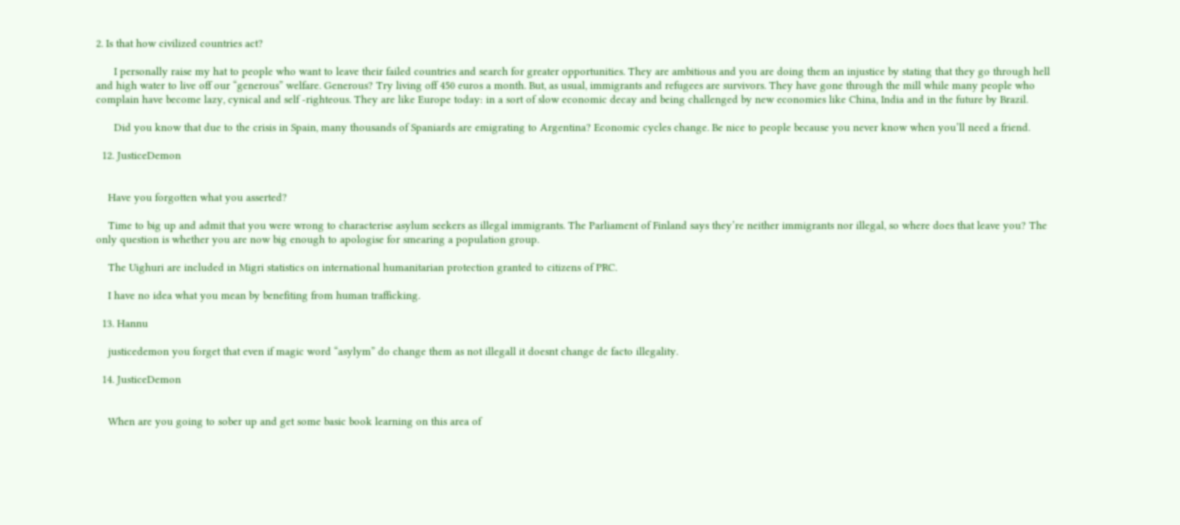2. Is that how civilized countries act?

      I personally raise my hat to people who want to leave their failed countries and search for greater opportunities. They are ambitious and you are doing them an injustice by stating that they go through hell and high water to live off our “generous” welfare. Generous? Try living off 450 euros a month. But, as usual, immigrants and refugees are survivors. They have gone through the mill while many people who complain have become lazy, cynical and self -righteous. They are like Europe today: in a sort of slow economic decay and being challenged by new economies like China, India and in the future by Brazil.

      Did you know that due to the crisis in Spain, many thousands of Spaniards are emigrating to Argentina? Economic cycles change. Be nice to people because you never know when you’ll need a friend.

  12. JusticeDemon


    Have you forgotten what you asserted?

    Time to big up and admit that you were wrong to characterise asylum seekers as illegal immigrants. The Parliament of Finland says they’re neither immigrants nor illegal, so where does that leave you? The only question is whether you are now big enough to apologise for smearing a population group.

    The Uighuri are included in Migri statistics on international humanitarian protection granted to citizens of PRC.

    I have no idea what you mean by benefiting from human trafficking.

  13. Hannu

    justicedemon you forget that even if magic word “asylym” do change them as not illegall it doesnt change de facto illegality.

  14. JusticeDemon


    When are you going to sober up and get some basic book learning on this area of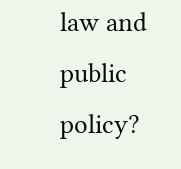law and public policy?